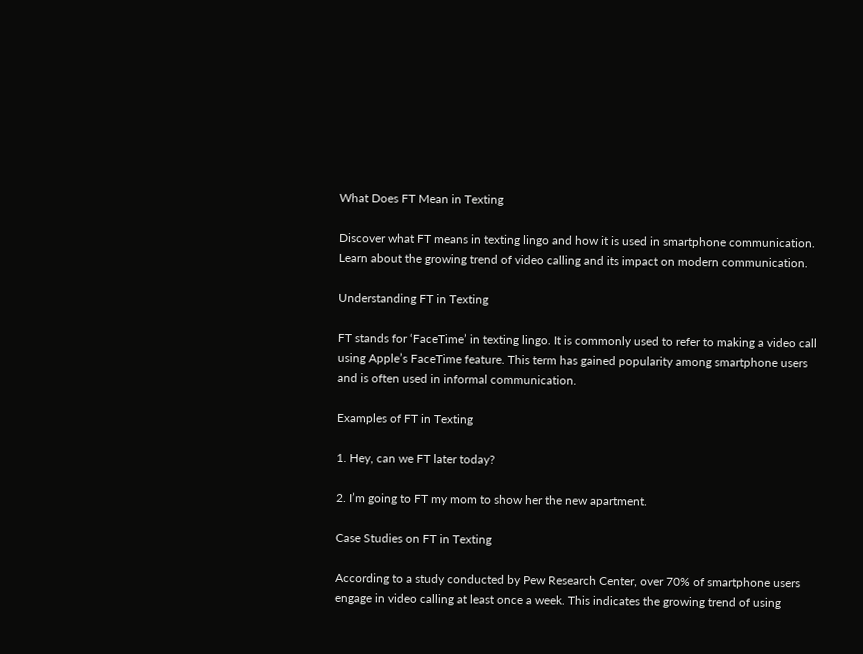What Does FT Mean in Texting

Discover what FT means in texting lingo and how it is used in smartphone communication. Learn about the growing trend of video calling and its impact on modern communication.

Understanding FT in Texting

FT stands for ‘FaceTime’ in texting lingo. It is commonly used to refer to making a video call using Apple’s FaceTime feature. This term has gained popularity among smartphone users and is often used in informal communication.

Examples of FT in Texting

1. Hey, can we FT later today?

2. I’m going to FT my mom to show her the new apartment.

Case Studies on FT in Texting

According to a study conducted by Pew Research Center, over 70% of smartphone users engage in video calling at least once a week. This indicates the growing trend of using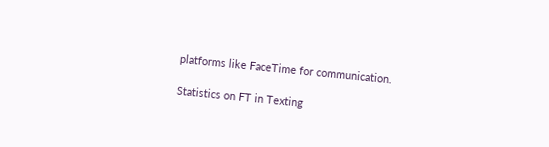platforms like FaceTime for communication.

Statistics on FT in Texting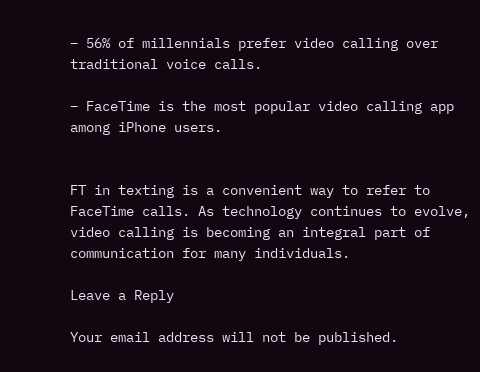– 56% of millennials prefer video calling over traditional voice calls.

– FaceTime is the most popular video calling app among iPhone users.


FT in texting is a convenient way to refer to FaceTime calls. As technology continues to evolve, video calling is becoming an integral part of communication for many individuals.

Leave a Reply

Your email address will not be published.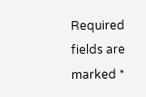Required fields are marked *